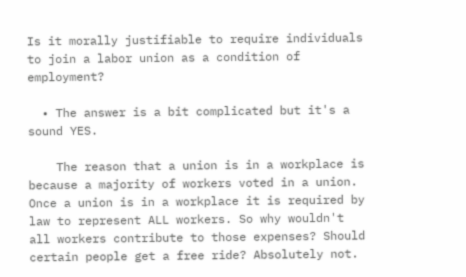Is it morally justifiable to require individuals to join a labor union as a condition of employment?

  • The answer is a bit complicated but it's a sound YES.

    The reason that a union is in a workplace is because a majority of workers voted in a union. Once a union is in a workplace it is required by law to represent ALL workers. So why wouldn't all workers contribute to those expenses? Should certain people get a free ride? Absolutely not.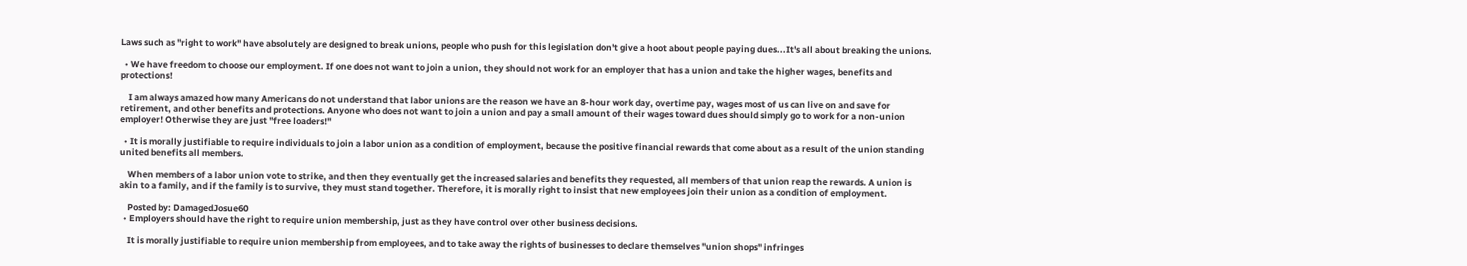Laws such as "right to work" have absolutely are designed to break unions, people who push for this legislation don't give a hoot about people paying dues...It's all about breaking the unions.

  • We have freedom to choose our employment. If one does not want to join a union, they should not work for an employer that has a union and take the higher wages, benefits and protections!

    I am always amazed how many Americans do not understand that labor unions are the reason we have an 8-hour work day, overtime pay, wages most of us can live on and save for retirement, and other benefits and protections. Anyone who does not want to join a union and pay a small amount of their wages toward dues should simply go to work for a non-union employer! Otherwise they are just "free loaders!"

  • It is morally justifiable to require individuals to join a labor union as a condition of employment, because the positive financial rewards that come about as a result of the union standing united benefits all members.

    When members of a labor union vote to strike, and then they eventually get the increased salaries and benefits they requested, all members of that union reap the rewards. A union is akin to a family, and if the family is to survive, they must stand together. Therefore, it is morally right to insist that new employees join their union as a condition of employment.

    Posted by: DamagedJosue60
  • Employers should have the right to require union membership, just as they have control over other business decisions.

    It is morally justifiable to require union membership from employees, and to take away the rights of businesses to declare themselves "union shops" infringes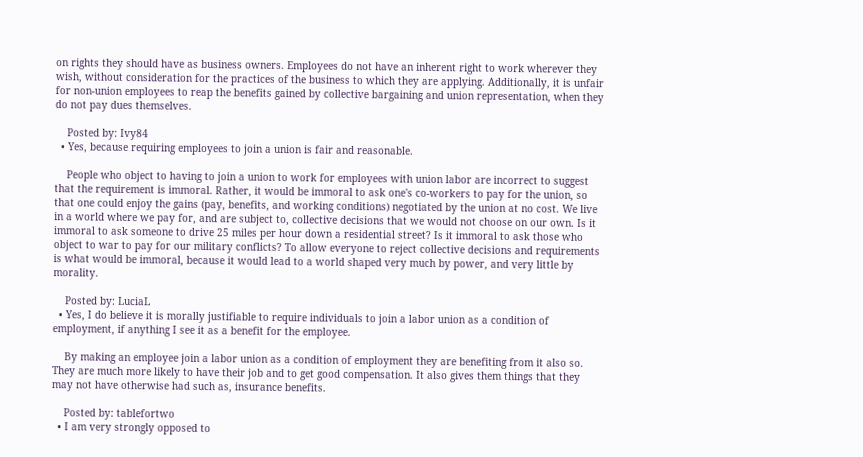on rights they should have as business owners. Employees do not have an inherent right to work wherever they wish, without consideration for the practices of the business to which they are applying. Additionally, it is unfair for non-union employees to reap the benefits gained by collective bargaining and union representation, when they do not pay dues themselves.

    Posted by: Ivy84
  • Yes, because requiring employees to join a union is fair and reasonable.

    People who object to having to join a union to work for employees with union labor are incorrect to suggest that the requirement is immoral. Rather, it would be immoral to ask one's co-workers to pay for the union, so that one could enjoy the gains (pay, benefits, and working conditions) negotiated by the union at no cost. We live in a world where we pay for, and are subject to, collective decisions that we would not choose on our own. Is it immoral to ask someone to drive 25 miles per hour down a residential street? Is it immoral to ask those who object to war to pay for our military conflicts? To allow everyone to reject collective decisions and requirements is what would be immoral, because it would lead to a world shaped very much by power, and very little by morality.

    Posted by: LuciaL
  • Yes, I do believe it is morally justifiable to require individuals to join a labor union as a condition of employment, if anything I see it as a benefit for the employee.

    By making an employee join a labor union as a condition of employment they are benefiting from it also so. They are much more likely to have their job and to get good compensation. It also gives them things that they may not have otherwise had such as, insurance benefits.

    Posted by: tablefortwo
  • I am very strongly opposed to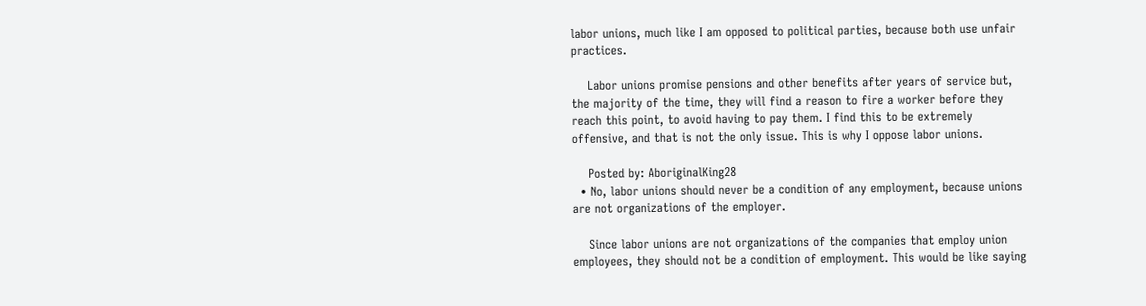labor unions, much like I am opposed to political parties, because both use unfair practices.

    Labor unions promise pensions and other benefits after years of service but, the majority of the time, they will find a reason to fire a worker before they reach this point, to avoid having to pay them. I find this to be extremely offensive, and that is not the only issue. This is why I oppose labor unions.

    Posted by: AboriginalKing28
  • No, labor unions should never be a condition of any employment, because unions are not organizations of the employer.

    Since labor unions are not organizations of the companies that employ union employees, they should not be a condition of employment. This would be like saying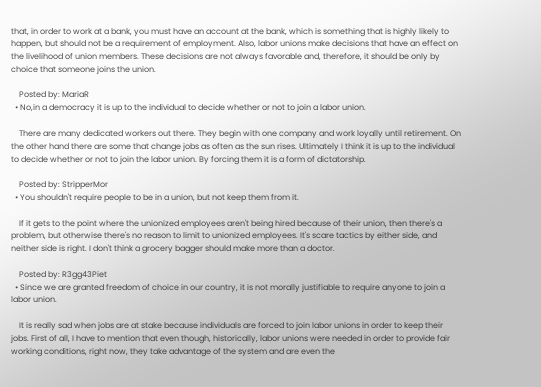that, in order to work at a bank, you must have an account at the bank, which is something that is highly likely to happen, but should not be a requirement of employment. Also, labor unions make decisions that have an effect on the livelihood of union members. These decisions are not always favorable and, therefore, it should be only by choice that someone joins the union.

    Posted by: MariaR
  • No,in a democracy it is up to the individual to decide whether or not to join a labor union.

    There are many dedicated workers out there. They begin with one company and work loyally until retirement. On the other hand there are some that change jobs as often as the sun rises. Ultimately I think it is up to the individual to decide whether or not to join the labor union. By forcing them it is a form of dictatorship.

    Posted by: StripperMor
  • You shouldn't require people to be in a union, but not keep them from it.

    If it gets to the point where the unionized employees aren't being hired because of their union, then there's a problem, but otherwise there's no reason to limit to unionized employees. It's scare tactics by either side, and neither side is right. I don't think a grocery bagger should make more than a doctor.

    Posted by: R3gg43Piet
  • Since we are granted freedom of choice in our country, it is not morally justifiable to require anyone to join a labor union.

    It is really sad when jobs are at stake because individuals are forced to join labor unions in order to keep their jobs. First of all, I have to mention that even though, historically, labor unions were needed in order to provide fair working conditions, right now, they take advantage of the system and are even the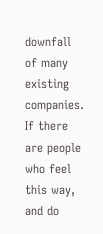downfall of many existing companies. If there are people who feel this way, and do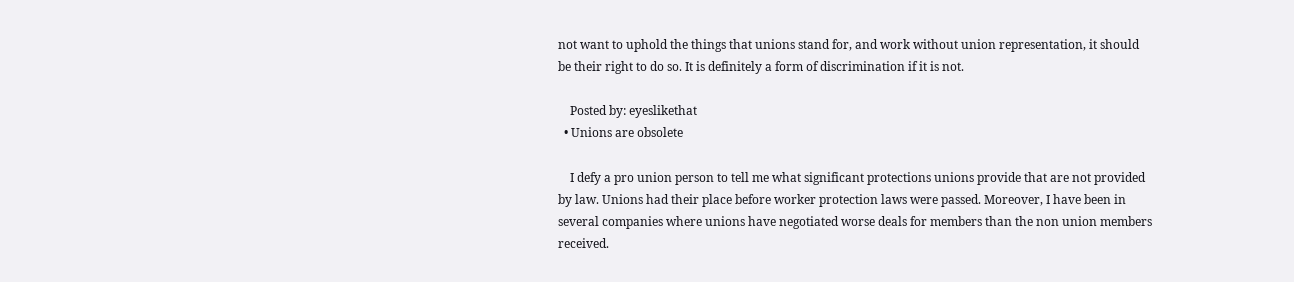not want to uphold the things that unions stand for, and work without union representation, it should be their right to do so. It is definitely a form of discrimination if it is not.

    Posted by: eyeslikethat
  • Unions are obsolete

    I defy a pro union person to tell me what significant protections unions provide that are not provided by law. Unions had their place before worker protection laws were passed. Moreover, I have been in several companies where unions have negotiated worse deals for members than the non union members received.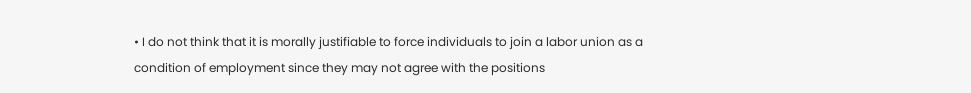• I do not think that it is morally justifiable to force individuals to join a labor union as a condition of employment since they may not agree with the positions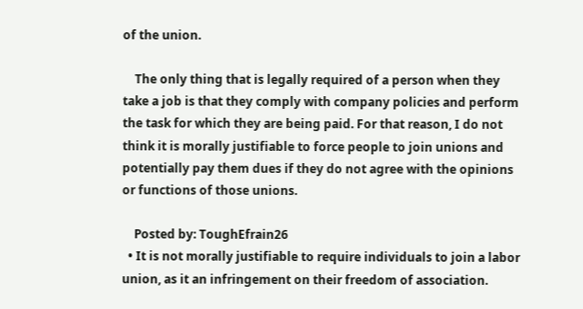of the union.

    The only thing that is legally required of a person when they take a job is that they comply with company policies and perform the task for which they are being paid. For that reason, I do not think it is morally justifiable to force people to join unions and potentially pay them dues if they do not agree with the opinions or functions of those unions.

    Posted by: ToughEfrain26
  • It is not morally justifiable to require individuals to join a labor union, as it an infringement on their freedom of association.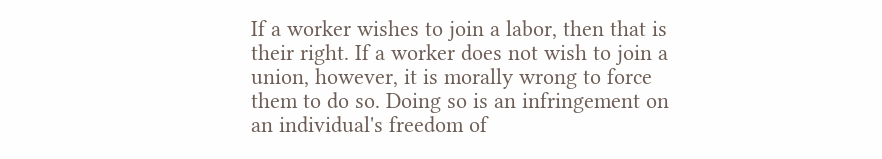If a worker wishes to join a labor, then that is their right. If a worker does not wish to join a union, however, it is morally wrong to force them to do so. Doing so is an infringement on an individual's freedom of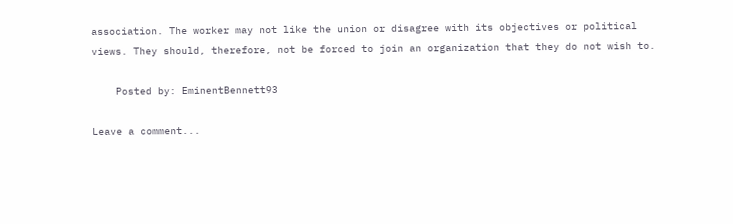association. The worker may not like the union or disagree with its objectives or political views. They should, therefore, not be forced to join an organization that they do not wish to.

    Posted by: EminentBennett93

Leave a comment...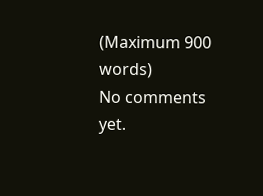(Maximum 900 words)
No comments yet.